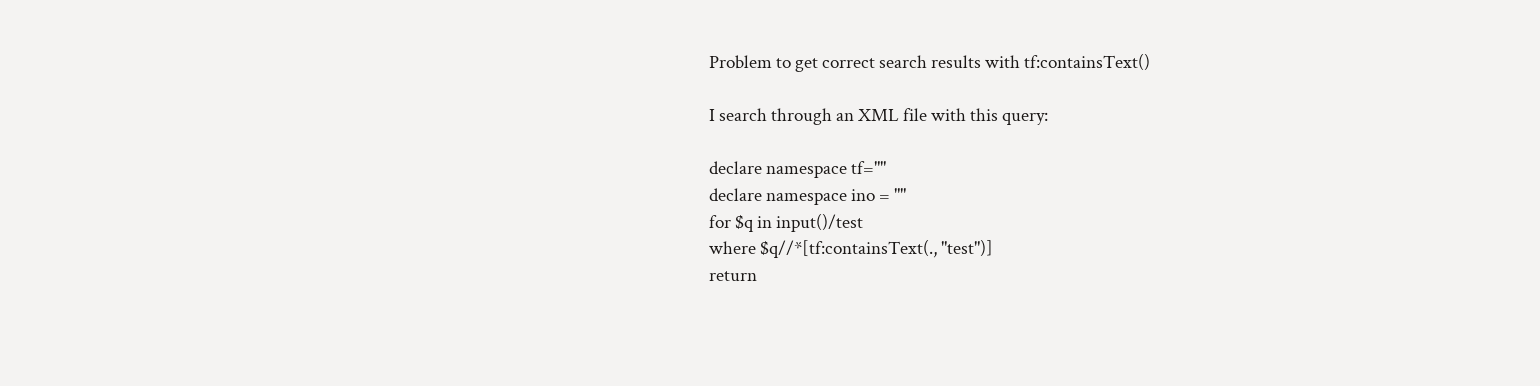Problem to get correct search results with tf:containsText()

I search through an XML file with this query:

declare namespace tf=""
declare namespace ino = ""
for $q in input()/test
where $q//*[tf:containsText(., "test")]
return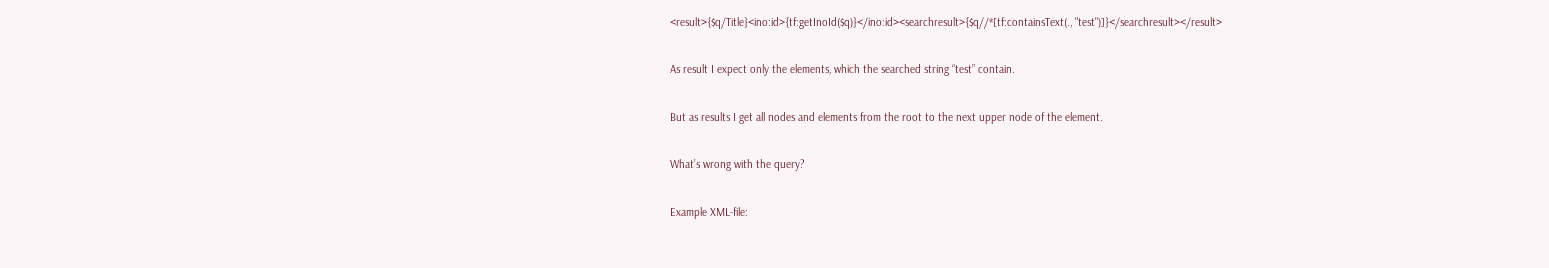<result>{$q/Title}<ino:id>{tf:getInoId($q)}</ino:id><searchresult>{$q//*[tf:containsText(., "test")]}</searchresult></result>

As result I expect only the elements, which the searched string “test” contain.

But as results I get all nodes and elements from the root to the next upper node of the element.

What’s wrong with the query?

Example XML-file: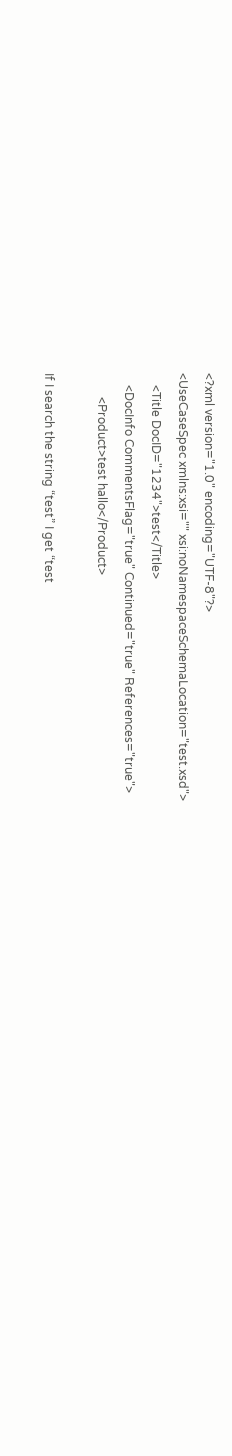<?xml version="1.0" encoding="UTF-8"?>
<UseCaseSpec xmlns:xsi="" xsi:noNamespaceSchemaLocation="test.xsd">
    <Title DocID="1234">test</Title>
    <DocInfo CommentsFlag="true" Continued="true" References="true">
        <Product>test hallo</Product>

If I search the string “test” I get “test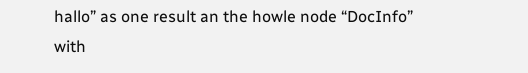hallo” as one result an the howle node “DocInfo” with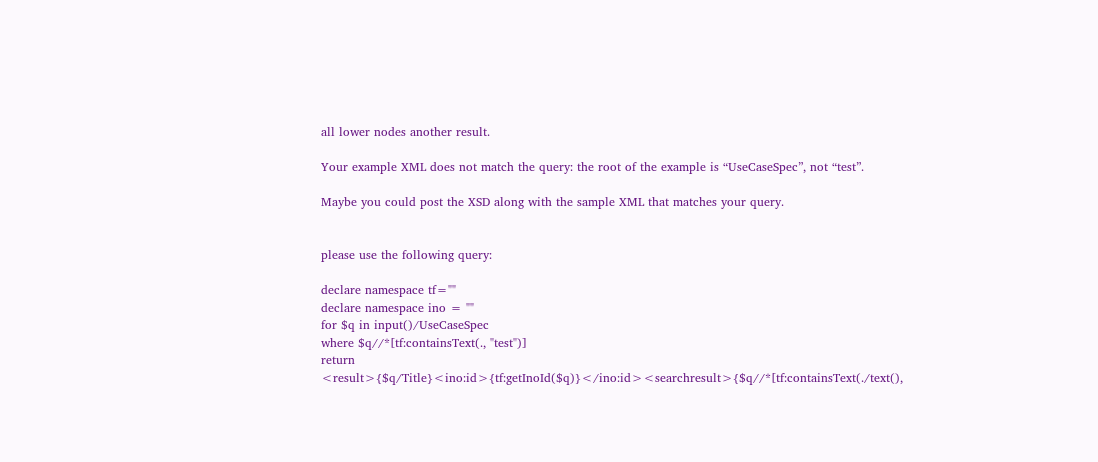all lower nodes another result.

Your example XML does not match the query: the root of the example is “UseCaseSpec”, not “test”.

Maybe you could post the XSD along with the sample XML that matches your query.


please use the following query:

declare namespace tf=""
declare namespace ino = ""
for $q in input()/UseCaseSpec
where $q//*[tf:containsText(., "test")]
return <result>{$q/Title}<ino:id>{tf:getInoId($q)}</ino:id><searchresult>{$q//*[tf:containsText(./text(),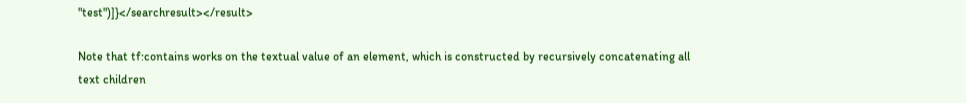"test")]}</searchresult></result>

Note that tf:contains works on the textual value of an element, which is constructed by recursively concatenating all text children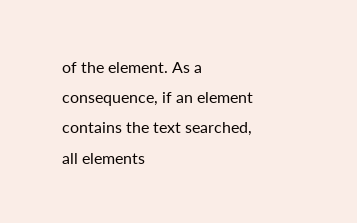of the element. As a consequence, if an element contains the text searched, all elements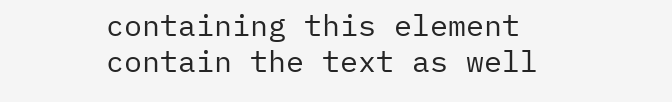containing this element contain the text as well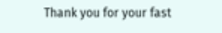Thank you for your fast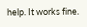help. It works fine.